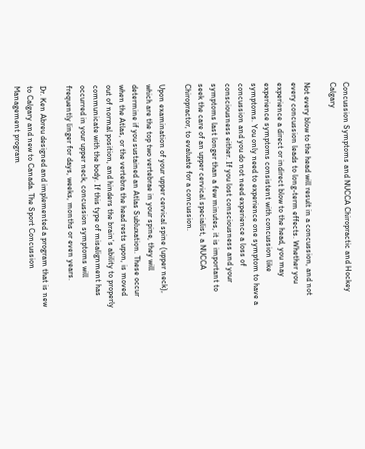Concussion Symptoms and NUCCA Chiropractic and Hockey Calgary

Not every blow to the head will result in a concussion, and not every concussion leads to long-term effects. Whether you experience a direct or indirect blow to the head, you may experience symptoms consistent with concussion like symptoms. You only need to experience one symptom to have a concussion and you do not need experience a loss of consciousness either. If you lost consciousness and your symptoms last longer than a few minutes, it is important to seek the care of an upper cervical specialist, a NUCCA Chiropractor, to evaluate for a concussion.

Upon examination of your upper cervical spine (upper neck), which are the top two vertebrae in your spine, they will determine if you sustained an Atlas Subluxation. These occur when the Atlas, or the vertebra the head rests upon, is moved out of normal position, and hinders the brain’s ability to properly communicate with the body. If this type of misalignment has occurred in your upper neck, concussion symptoms will frequently linger for days, weeks, months or even years.

Dr. Ken Abreu designed and implemented a program that is new to Calgary and new to Canada. The Sport Concussion Management program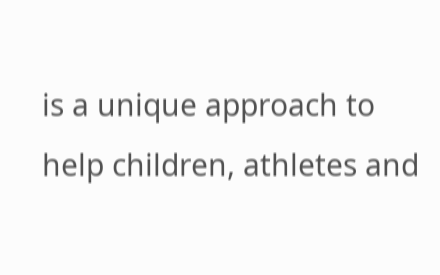is a unique approach to help children, athletes and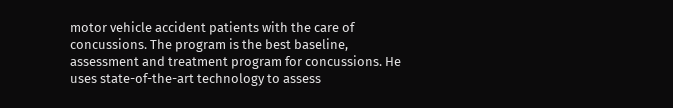motor vehicle accident patients with the care of concussions. The program is the best baseline, assessment and treatment program for concussions. He uses state-of-the-art technology to assess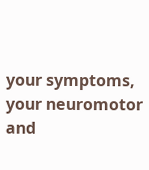your symptoms, your neuromotor and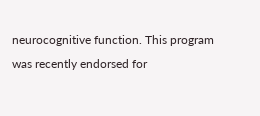neurocognitive function. This program was recently endorsed for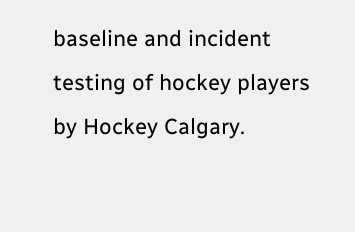baseline and incident testing of hockey players by Hockey Calgary.